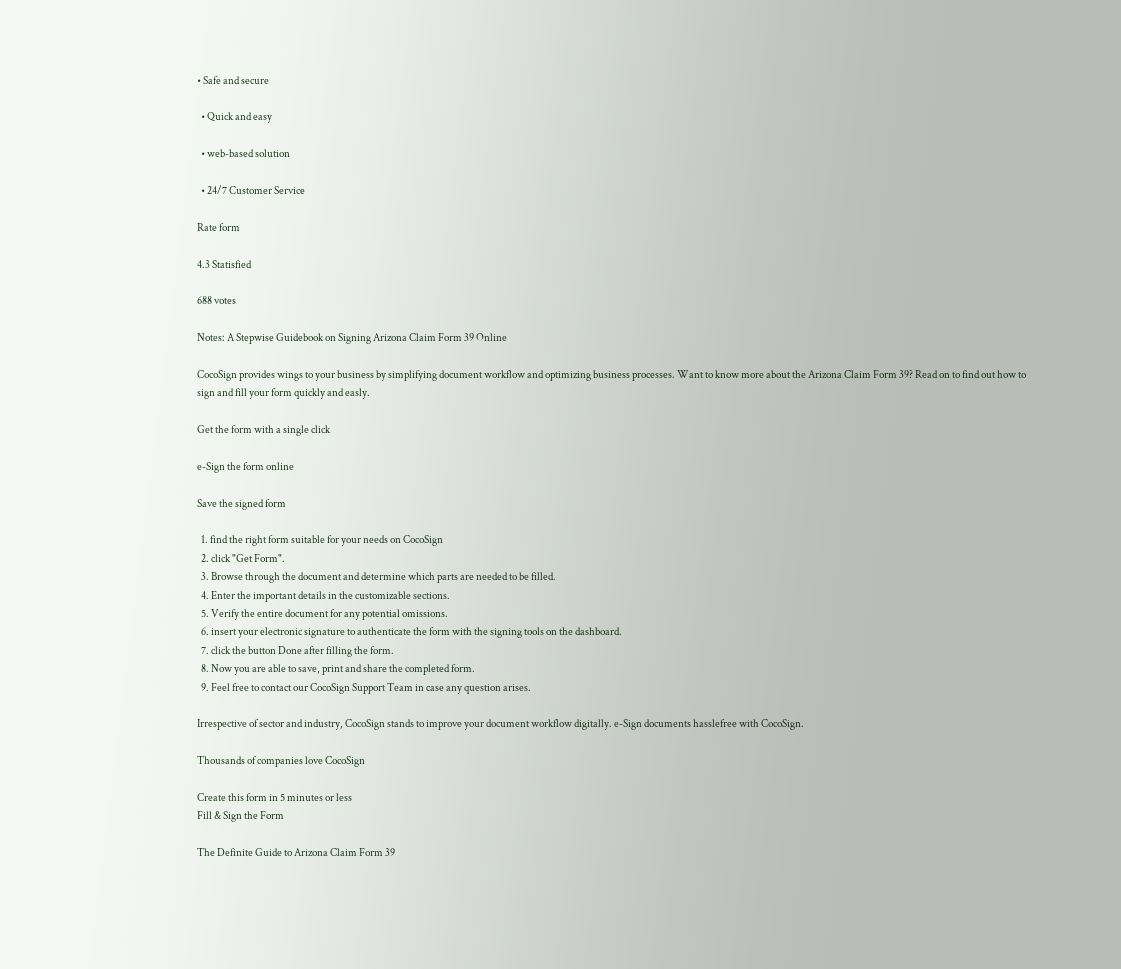• Safe and secure

  • Quick and easy

  • web-based solution

  • 24/7 Customer Service

Rate form

4.3 Statisfied

688 votes

Notes: A Stepwise Guidebook on Signing Arizona Claim Form 39 Online

CocoSign provides wings to your business by simplifying document workflow and optimizing business processes. Want to know more about the Arizona Claim Form 39? Read on to find out how to sign and fill your form quickly and easly.

Get the form with a single click

e-Sign the form online

Save the signed form

  1. find the right form suitable for your needs on CocoSign
  2. click "Get Form".
  3. Browse through the document and determine which parts are needed to be filled.
  4. Enter the important details in the customizable sections.
  5. Verify the entire document for any potential omissions.
  6. insert your electronic signature to authenticate the form with the signing tools on the dashboard.
  7. click the button Done after filling the form.
  8. Now you are able to save, print and share the completed form.
  9. Feel free to contact our CocoSign Support Team in case any question arises.

Irrespective of sector and industry, CocoSign stands to improve your document workflow digitally. e-Sign documents hasslefree with CocoSign.

Thousands of companies love CocoSign

Create this form in 5 minutes or less
Fill & Sign the Form

The Definite Guide to Arizona Claim Form 39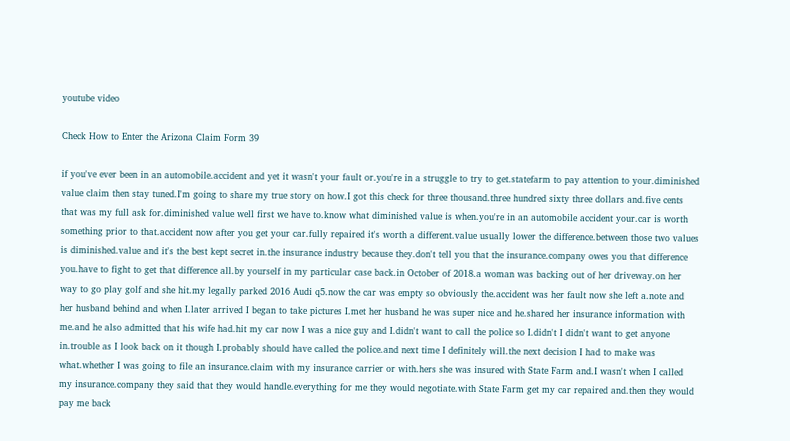youtube video

Check How to Enter the Arizona Claim Form 39

if you've ever been in an automobile.accident and yet it wasn't your fault or.you're in a struggle to try to get.statefarm to pay attention to your.diminished value claim then stay tuned.I'm going to share my true story on how.I got this check for three thousand.three hundred sixty three dollars and.five cents that was my full ask for.diminished value well first we have to.know what diminished value is when.you're in an automobile accident your.car is worth something prior to that.accident now after you get your car.fully repaired it's worth a different.value usually lower the difference.between those two values is diminished.value and it's the best kept secret in.the insurance industry because they.don't tell you that the insurance.company owes you that difference you.have to fight to get that difference all.by yourself in my particular case back.in October of 2018.a woman was backing out of her driveway.on her way to go play golf and she hit.my legally parked 2016 Audi q5.now the car was empty so obviously the.accident was her fault now she left a.note and her husband behind and when I.later arrived I began to take pictures I.met her husband he was super nice and he.shared her insurance information with me.and he also admitted that his wife had.hit my car now I was a nice guy and I.didn't want to call the police so I.didn't I didn't want to get anyone in.trouble as I look back on it though I.probably should have called the police.and next time I definitely will.the next decision I had to make was what.whether I was going to file an insurance.claim with my insurance carrier or with.hers she was insured with State Farm and.I wasn't when I called my insurance.company they said that they would handle.everything for me they would negotiate.with State Farm get my car repaired and.then they would pay me back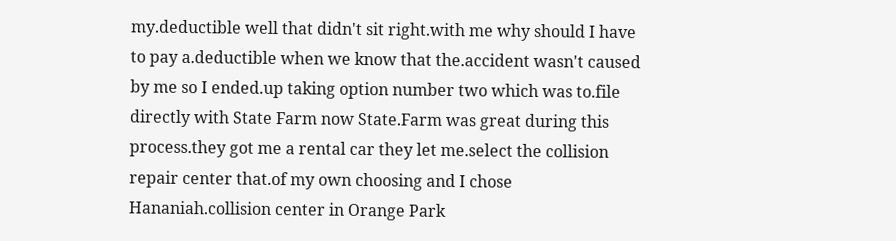my.deductible well that didn't sit right.with me why should I have to pay a.deductible when we know that the.accident wasn't caused by me so I ended.up taking option number two which was to.file directly with State Farm now State.Farm was great during this process.they got me a rental car they let me.select the collision repair center that.of my own choosing and I chose Hananiah.collision center in Orange Park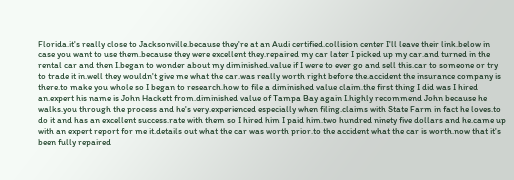Florida.it's really close to Jacksonville.because they're at an Audi certified.collision center I'll leave their link.below in case you want to use them.because they were excellent they.repaired my car later I picked up my car.and turned in the rental car and then I.began to wonder about my diminished.value if I were to ever go and sell this.car to someone or try to trade it in.well they wouldn't give me what the car.was really worth right before the.accident the insurance company is there.to make you whole so I began to research.how to file a diminished value claim.the first thing I did was I hired an.expert his name is John Hackett from.diminished value of Tampa Bay again I.highly recommend John because he walks.you through the process and he's very.experienced especially when filing.claims with State Farm in fact he loves.to do it and has an excellent success.rate with them so I hired him I paid him.two hundred ninety five dollars and he.came up with an expert report for me it.details out what the car was worth prior.to the accident what the car is worth.now that it's been fully repaired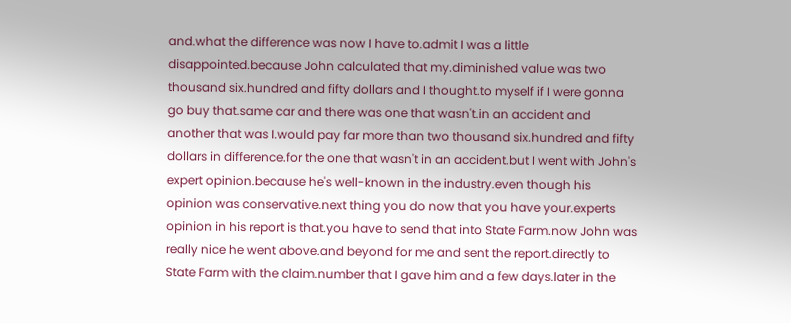and.what the difference was now I have to.admit I was a little disappointed.because John calculated that my.diminished value was two thousand six.hundred and fifty dollars and I thought.to myself if I were gonna go buy that.same car and there was one that wasn't.in an accident and another that was I.would pay far more than two thousand six.hundred and fifty dollars in difference.for the one that wasn't in an accident.but I went with John's expert opinion.because he's well-known in the industry.even though his opinion was conservative.next thing you do now that you have your.experts opinion in his report is that.you have to send that into State Farm.now John was really nice he went above.and beyond for me and sent the report.directly to State Farm with the claim.number that I gave him and a few days.later in the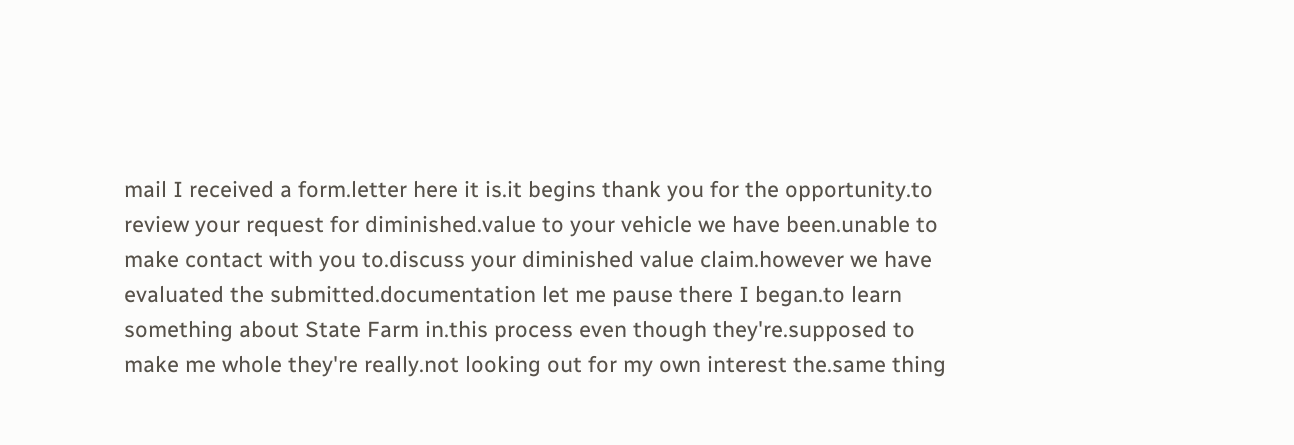mail I received a form.letter here it is.it begins thank you for the opportunity.to review your request for diminished.value to your vehicle we have been.unable to make contact with you to.discuss your diminished value claim.however we have evaluated the submitted.documentation let me pause there I began.to learn something about State Farm in.this process even though they're.supposed to make me whole they're really.not looking out for my own interest the.same thing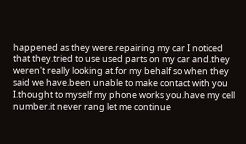happened as they were.repairing my car I noticed that they.tried to use used parts on my car and.they weren't really looking at.for my behalf so when they said we have.been unable to make contact with you I.thought to myself my phone works you.have my cell number.it never rang let me continue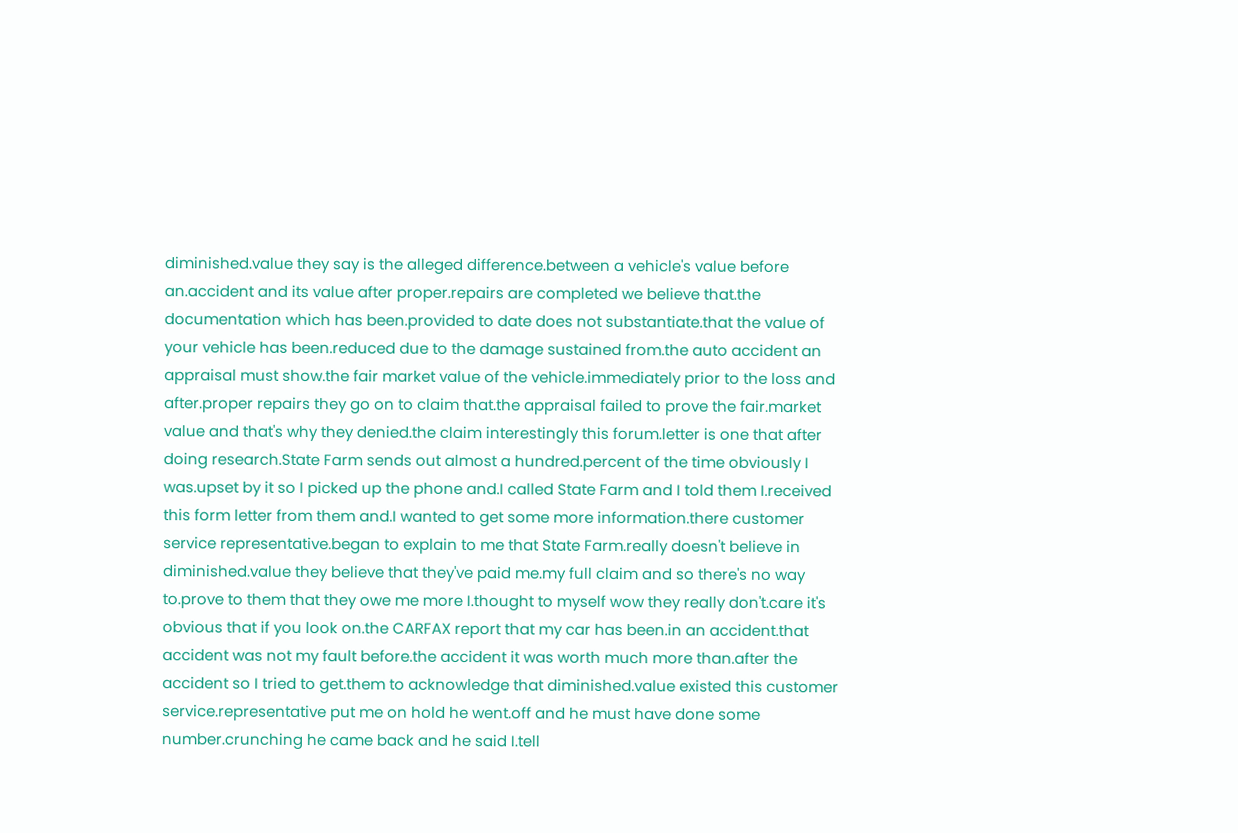diminished.value they say is the alleged difference.between a vehicle's value before an.accident and its value after proper.repairs are completed we believe that.the documentation which has been.provided to date does not substantiate.that the value of your vehicle has been.reduced due to the damage sustained from.the auto accident an appraisal must show.the fair market value of the vehicle.immediately prior to the loss and after.proper repairs they go on to claim that.the appraisal failed to prove the fair.market value and that's why they denied.the claim interestingly this forum.letter is one that after doing research.State Farm sends out almost a hundred.percent of the time obviously I was.upset by it so I picked up the phone and.I called State Farm and I told them I.received this form letter from them and.I wanted to get some more information.there customer service representative.began to explain to me that State Farm.really doesn't believe in diminished.value they believe that they've paid me.my full claim and so there's no way to.prove to them that they owe me more I.thought to myself wow they really don't.care it's obvious that if you look on.the CARFAX report that my car has been.in an accident.that accident was not my fault before.the accident it was worth much more than.after the accident so I tried to get.them to acknowledge that diminished.value existed this customer service.representative put me on hold he went.off and he must have done some number.crunching he came back and he said I.tell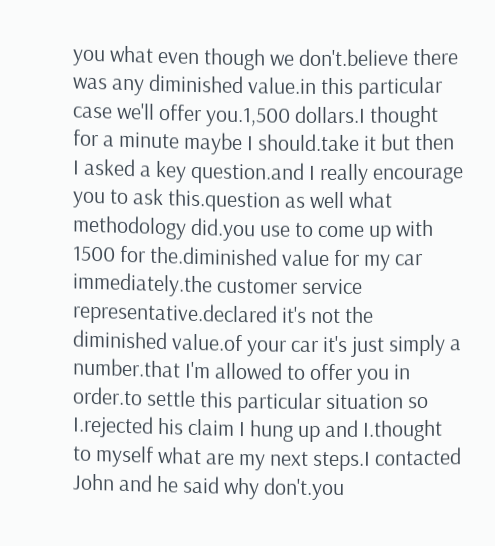you what even though we don't.believe there was any diminished value.in this particular case we'll offer you.1,500 dollars.I thought for a minute maybe I should.take it but then I asked a key question.and I really encourage you to ask this.question as well what methodology did.you use to come up with 1500 for the.diminished value for my car immediately.the customer service representative.declared it's not the diminished value.of your car it's just simply a number.that I'm allowed to offer you in order.to settle this particular situation so I.rejected his claim I hung up and I.thought to myself what are my next steps.I contacted John and he said why don't.you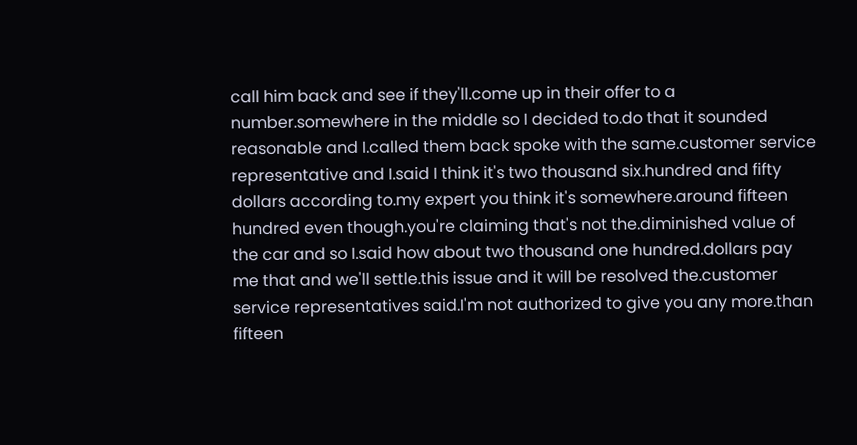call him back and see if they'll.come up in their offer to a number.somewhere in the middle so I decided to.do that it sounded reasonable and I.called them back spoke with the same.customer service representative and I.said I think it's two thousand six.hundred and fifty dollars according to.my expert you think it's somewhere.around fifteen hundred even though.you're claiming that's not the.diminished value of the car and so I.said how about two thousand one hundred.dollars pay me that and we'll settle.this issue and it will be resolved the.customer service representatives said.I'm not authorized to give you any more.than fifteen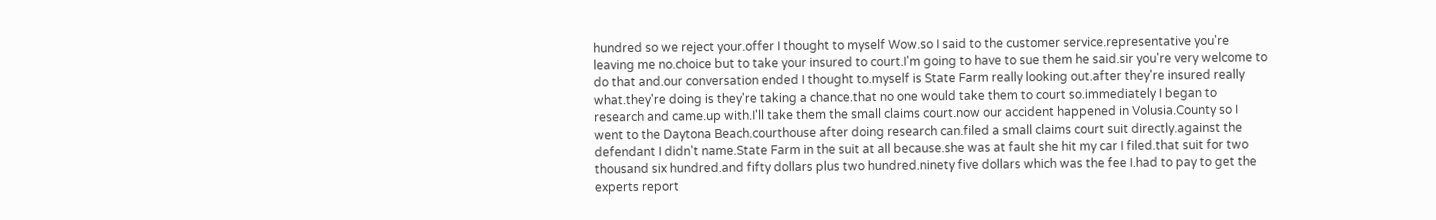hundred so we reject your.offer I thought to myself Wow.so I said to the customer service.representative you're leaving me no.choice but to take your insured to court.I'm going to have to sue them he said.sir you're very welcome to do that and.our conversation ended I thought to.myself is State Farm really looking out.after they're insured really what.they're doing is they're taking a chance.that no one would take them to court so.immediately I began to research and came.up with.I'll take them the small claims court.now our accident happened in Volusia.County so I went to the Daytona Beach.courthouse after doing research can.filed a small claims court suit directly.against the defendant I didn't name.State Farm in the suit at all because.she was at fault she hit my car I filed.that suit for two thousand six hundred.and fifty dollars plus two hundred.ninety five dollars which was the fee I.had to pay to get the experts report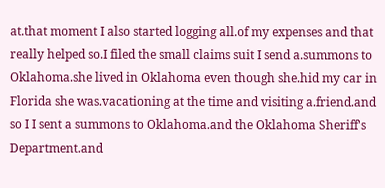at.that moment I also started logging all.of my expenses and that really helped so.I filed the small claims suit I send a.summons to Oklahoma.she lived in Oklahoma even though she.hid my car in Florida she was.vacationing at the time and visiting a.friend.and so I I sent a summons to Oklahoma.and the Oklahoma Sheriff's Department.and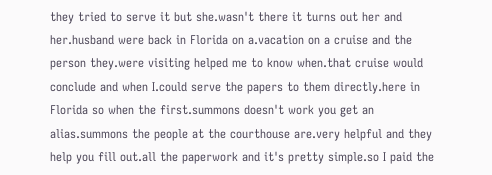they tried to serve it but she.wasn't there it turns out her and her.husband were back in Florida on a.vacation on a cruise and the person they.were visiting helped me to know when.that cruise would conclude and when I.could serve the papers to them directly.here in Florida so when the first.summons doesn't work you get an alias.summons the people at the courthouse are.very helpful and they help you fill out.all the paperwork and it's pretty simple.so I paid the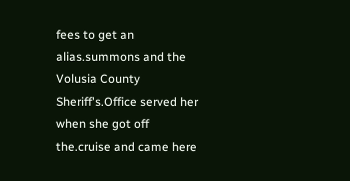fees to get an alias.summons and the Volusia County Sheriff's.Office served her when she got off the.cruise and came here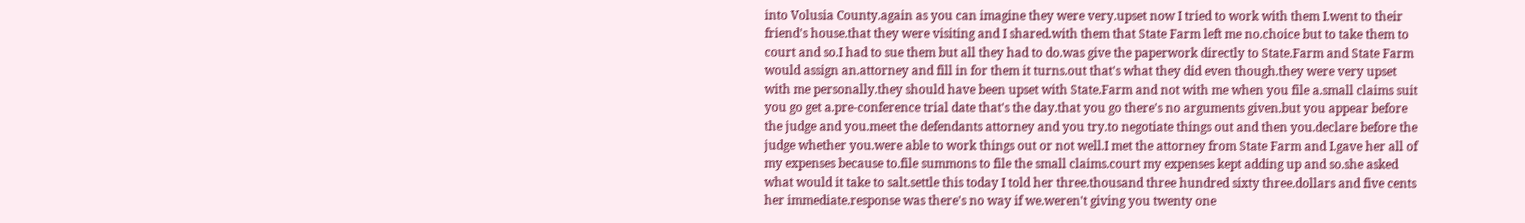into Volusia County.again as you can imagine they were very.upset now I tried to work with them I.went to their friend's house.that they were visiting and I shared.with them that State Farm left me no.choice but to take them to court and so.I had to sue them but all they had to do.was give the paperwork directly to State.Farm and State Farm would assign an.attorney and fill in for them it turns.out that's what they did even though.they were very upset with me personally.they should have been upset with State.Farm and not with me when you file a.small claims suit you go get a.pre-conference trial date that's the day.that you go there's no arguments given.but you appear before the judge and you.meet the defendants attorney and you try.to negotiate things out and then you.declare before the judge whether you.were able to work things out or not well.I met the attorney from State Farm and I.gave her all of my expenses because to.file summons to file the small claims.court my expenses kept adding up and so.she asked what would it take to salt.settle this today I told her three.thousand three hundred sixty three.dollars and five cents her immediate.response was there's no way if we.weren't giving you twenty one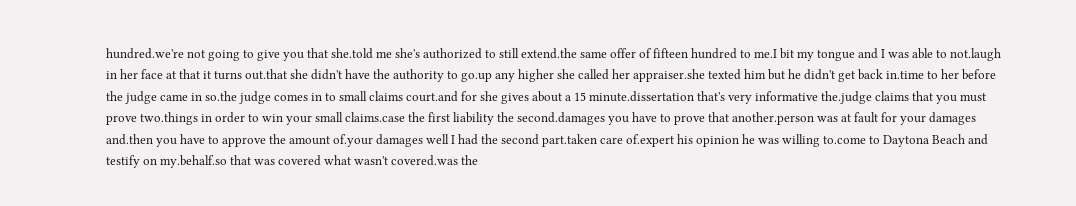hundred.we're not going to give you that she.told me she's authorized to still extend.the same offer of fifteen hundred to me.I bit my tongue and I was able to not.laugh in her face at that it turns out.that she didn't have the authority to go.up any higher she called her appraiser.she texted him but he didn't get back in.time to her before the judge came in so.the judge comes in to small claims court.and for she gives about a 15 minute.dissertation that's very informative the.judge claims that you must prove two.things in order to win your small claims.case the first liability the second.damages you have to prove that another.person was at fault for your damages and.then you have to approve the amount of.your damages well I had the second part.taken care of.expert his opinion he was willing to.come to Daytona Beach and testify on my.behalf.so that was covered what wasn't covered.was the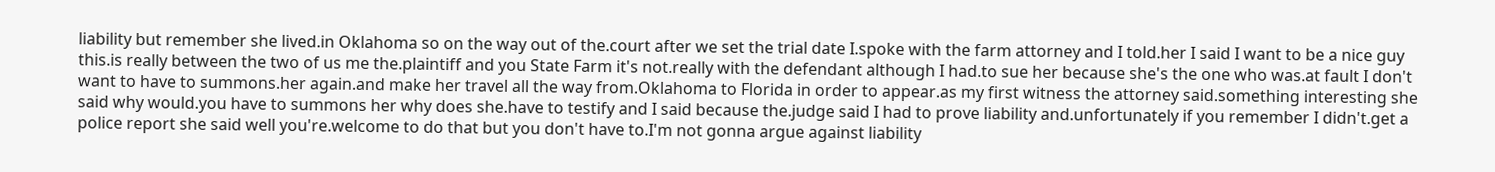liability but remember she lived.in Oklahoma so on the way out of the.court after we set the trial date I.spoke with the farm attorney and I told.her I said I want to be a nice guy this.is really between the two of us me the.plaintiff and you State Farm it's not.really with the defendant although I had.to sue her because she's the one who was.at fault I don't want to have to summons.her again.and make her travel all the way from.Oklahoma to Florida in order to appear.as my first witness the attorney said.something interesting she said why would.you have to summons her why does she.have to testify and I said because the.judge said I had to prove liability and.unfortunately if you remember I didn't.get a police report she said well you're.welcome to do that but you don't have to.I'm not gonna argue against liability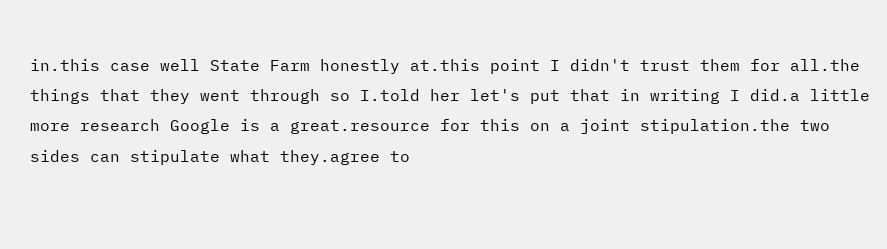in.this case well State Farm honestly at.this point I didn't trust them for all.the things that they went through so I.told her let's put that in writing I did.a little more research Google is a great.resource for this on a joint stipulation.the two sides can stipulate what they.agree to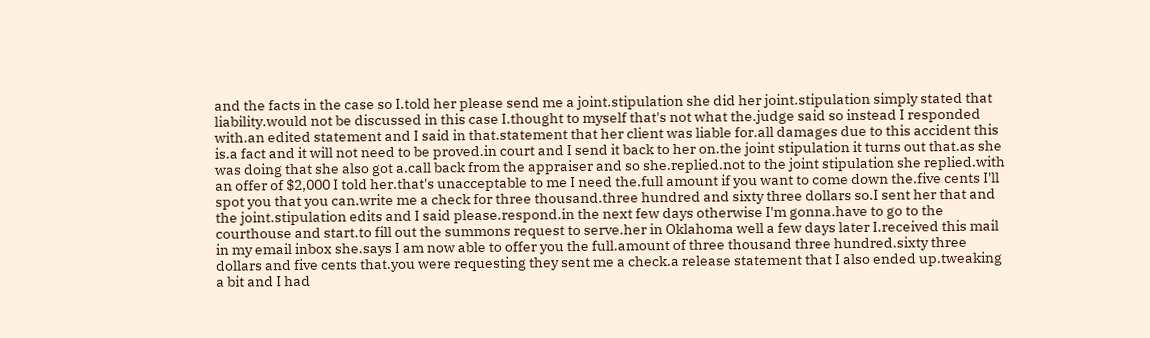and the facts in the case so I.told her please send me a joint.stipulation she did her joint.stipulation simply stated that liability.would not be discussed in this case I.thought to myself that's not what the.judge said so instead I responded with.an edited statement and I said in that.statement that her client was liable for.all damages due to this accident this is.a fact and it will not need to be proved.in court and I send it back to her on.the joint stipulation it turns out that.as she was doing that she also got a.call back from the appraiser and so she.replied.not to the joint stipulation she replied.with an offer of $2,000 I told her.that's unacceptable to me I need the.full amount if you want to come down the.five cents I'll spot you that you can.write me a check for three thousand.three hundred and sixty three dollars so.I sent her that and the joint.stipulation edits and I said please.respond.in the next few days otherwise I'm gonna.have to go to the courthouse and start.to fill out the summons request to serve.her in Oklahoma well a few days later I.received this mail in my email inbox she.says I am now able to offer you the full.amount of three thousand three hundred.sixty three dollars and five cents that.you were requesting they sent me a check.a release statement that I also ended up.tweaking a bit and I had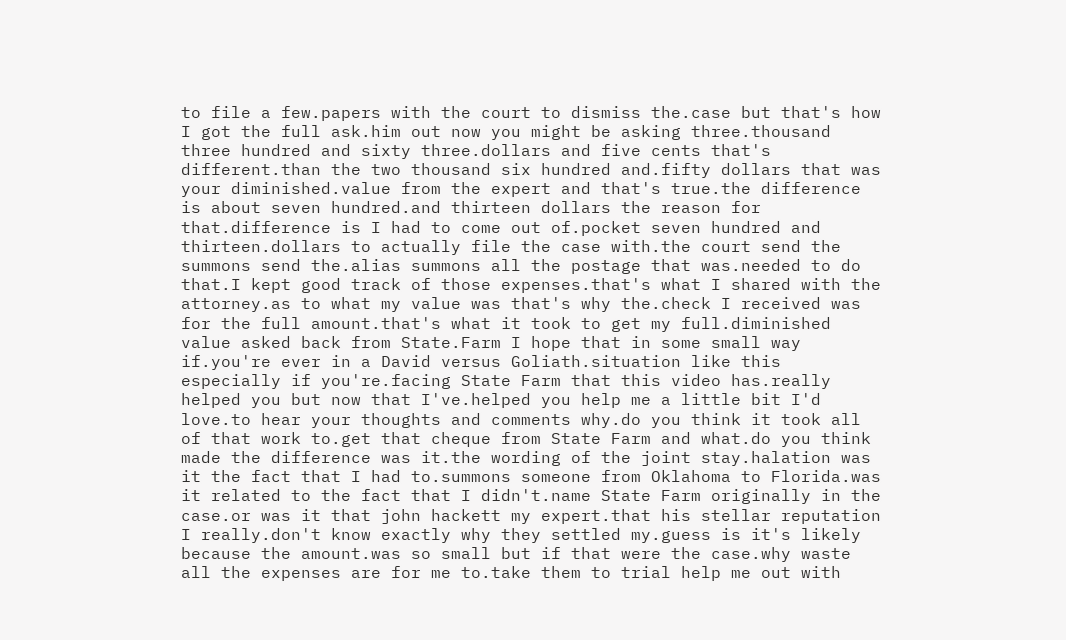to file a few.papers with the court to dismiss the.case but that's how I got the full ask.him out now you might be asking three.thousand three hundred and sixty three.dollars and five cents that's different.than the two thousand six hundred and.fifty dollars that was your diminished.value from the expert and that's true.the difference is about seven hundred.and thirteen dollars the reason for that.difference is I had to come out of.pocket seven hundred and thirteen.dollars to actually file the case with.the court send the summons send the.alias summons all the postage that was.needed to do that.I kept good track of those expenses.that's what I shared with the attorney.as to what my value was that's why the.check I received was for the full amount.that's what it took to get my full.diminished value asked back from State.Farm I hope that in some small way if.you're ever in a David versus Goliath.situation like this especially if you're.facing State Farm that this video has.really helped you but now that I've.helped you help me a little bit I'd love.to hear your thoughts and comments why.do you think it took all of that work to.get that cheque from State Farm and what.do you think made the difference was it.the wording of the joint stay.halation was it the fact that I had to.summons someone from Oklahoma to Florida.was it related to the fact that I didn't.name State Farm originally in the case.or was it that john hackett my expert.that his stellar reputation I really.don't know exactly why they settled my.guess is it's likely because the amount.was so small but if that were the case.why waste all the expenses are for me to.take them to trial help me out with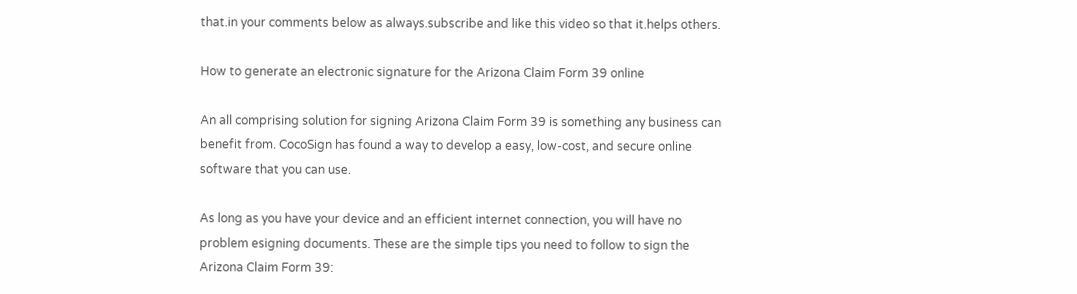that.in your comments below as always.subscribe and like this video so that it.helps others.

How to generate an electronic signature for the Arizona Claim Form 39 online

An all comprising solution for signing Arizona Claim Form 39 is something any business can benefit from. CocoSign has found a way to develop a easy, low-cost, and secure online software that you can use.

As long as you have your device and an efficient internet connection, you will have no problem esigning documents. These are the simple tips you need to follow to sign the Arizona Claim Form 39: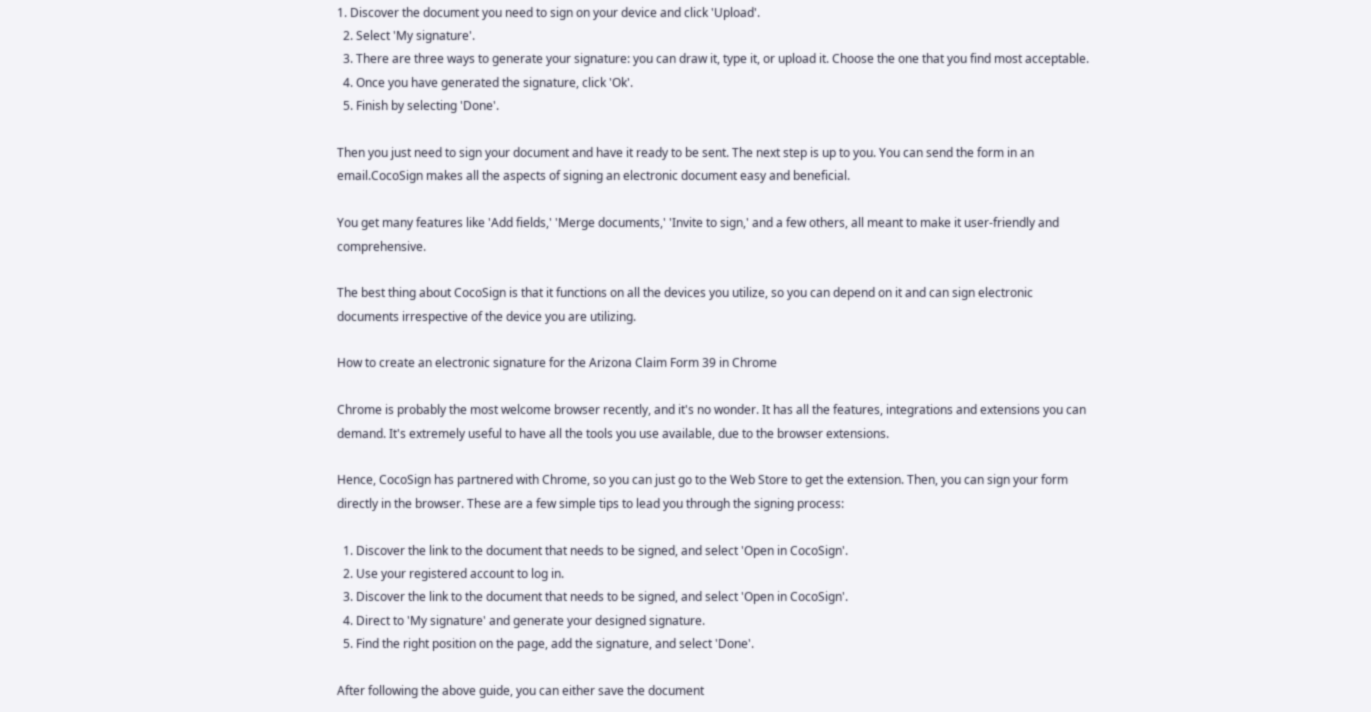1. Discover the document you need to sign on your device and click 'Upload'.
  2. Select 'My signature'.
  3. There are three ways to generate your signature: you can draw it, type it, or upload it. Choose the one that you find most acceptable.
  4. Once you have generated the signature, click 'Ok'.
  5. Finish by selecting 'Done'.

Then you just need to sign your document and have it ready to be sent. The next step is up to you. You can send the form in an email.CocoSign makes all the aspects of signing an electronic document easy and beneficial.

You get many features like 'Add fields,' 'Merge documents,' 'Invite to sign,' and a few others, all meant to make it user-friendly and comprehensive.

The best thing about CocoSign is that it functions on all the devices you utilize, so you can depend on it and can sign electronic documents irrespective of the device you are utilizing.

How to create an electronic signature for the Arizona Claim Form 39 in Chrome

Chrome is probably the most welcome browser recently, and it's no wonder. It has all the features, integrations and extensions you can demand. It's extremely useful to have all the tools you use available, due to the browser extensions.

Hence, CocoSign has partnered with Chrome, so you can just go to the Web Store to get the extension. Then, you can sign your form directly in the browser. These are a few simple tips to lead you through the signing process:

  1. Discover the link to the document that needs to be signed, and select 'Open in CocoSign'.
  2. Use your registered account to log in.
  3. Discover the link to the document that needs to be signed, and select 'Open in CocoSign'.
  4. Direct to 'My signature' and generate your designed signature.
  5. Find the right position on the page, add the signature, and select 'Done'.

After following the above guide, you can either save the document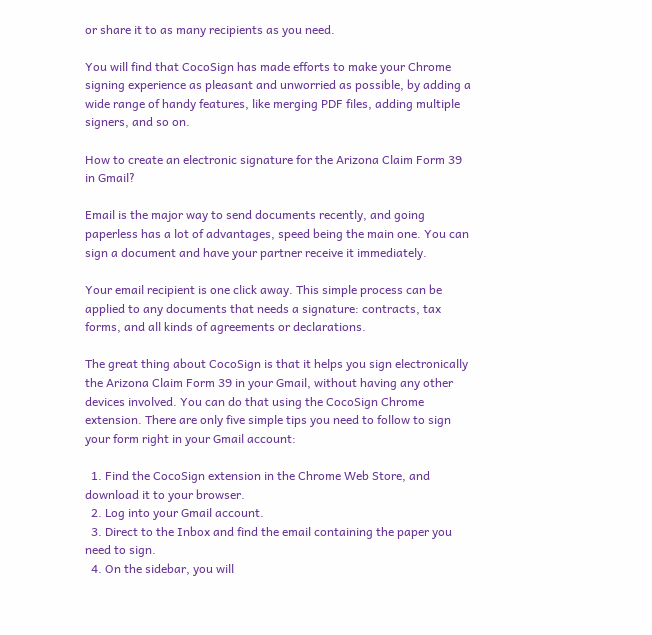or share it to as many recipients as you need.

You will find that CocoSign has made efforts to make your Chrome signing experience as pleasant and unworried as possible, by adding a wide range of handy features, like merging PDF files, adding multiple signers, and so on.

How to create an electronic signature for the Arizona Claim Form 39 in Gmail?

Email is the major way to send documents recently, and going paperless has a lot of advantages, speed being the main one. You can sign a document and have your partner receive it immediately.

Your email recipient is one click away. This simple process can be applied to any documents that needs a signature: contracts, tax forms, and all kinds of agreements or declarations.

The great thing about CocoSign is that it helps you sign electronically the Arizona Claim Form 39 in your Gmail, without having any other devices involved. You can do that using the CocoSign Chrome extension. There are only five simple tips you need to follow to sign your form right in your Gmail account:

  1. Find the CocoSign extension in the Chrome Web Store, and download it to your browser.
  2. Log into your Gmail account.
  3. Direct to the Inbox and find the email containing the paper you need to sign.
  4. On the sidebar, you will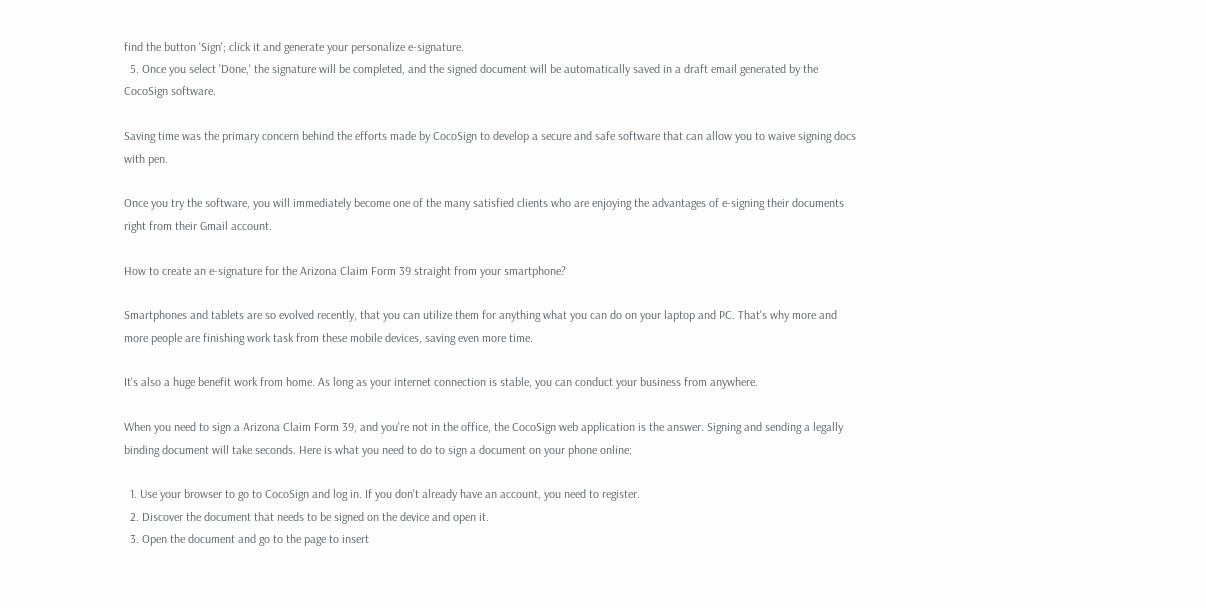find the button 'Sign'; click it and generate your personalize e-signature.
  5. Once you select 'Done,' the signature will be completed, and the signed document will be automatically saved in a draft email generated by the CocoSign software.

Saving time was the primary concern behind the efforts made by CocoSign to develop a secure and safe software that can allow you to waive signing docs with pen.

Once you try the software, you will immediately become one of the many satisfied clients who are enjoying the advantages of e-signing their documents right from their Gmail account.

How to create an e-signature for the Arizona Claim Form 39 straight from your smartphone?

Smartphones and tablets are so evolved recently, that you can utilize them for anything what you can do on your laptop and PC. That's why more and more people are finishing work task from these mobile devices, saving even more time.

It's also a huge benefit work from home. As long as your internet connection is stable, you can conduct your business from anywhere.

When you need to sign a Arizona Claim Form 39, and you're not in the office, the CocoSign web application is the answer. Signing and sending a legally binding document will take seconds. Here is what you need to do to sign a document on your phone online:

  1. Use your browser to go to CocoSign and log in. If you don't already have an account, you need to register.
  2. Discover the document that needs to be signed on the device and open it.
  3. Open the document and go to the page to insert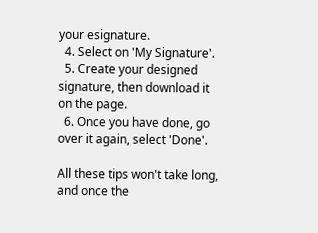your esignature.
  4. Select on 'My Signature'.
  5. Create your designed signature, then download it on the page.
  6. Once you have done, go over it again, select 'Done'.

All these tips won't take long, and once the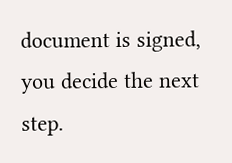document is signed, you decide the next step.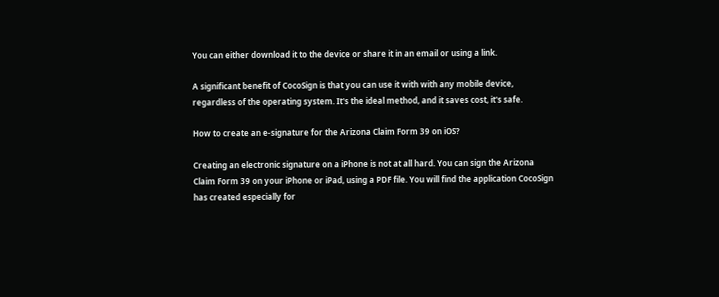You can either download it to the device or share it in an email or using a link.

A significant benefit of CocoSign is that you can use it with with any mobile device, regardless of the operating system. It's the ideal method, and it saves cost, it's safe.

How to create an e-signature for the Arizona Claim Form 39 on iOS?

Creating an electronic signature on a iPhone is not at all hard. You can sign the Arizona Claim Form 39 on your iPhone or iPad, using a PDF file. You will find the application CocoSign has created especially for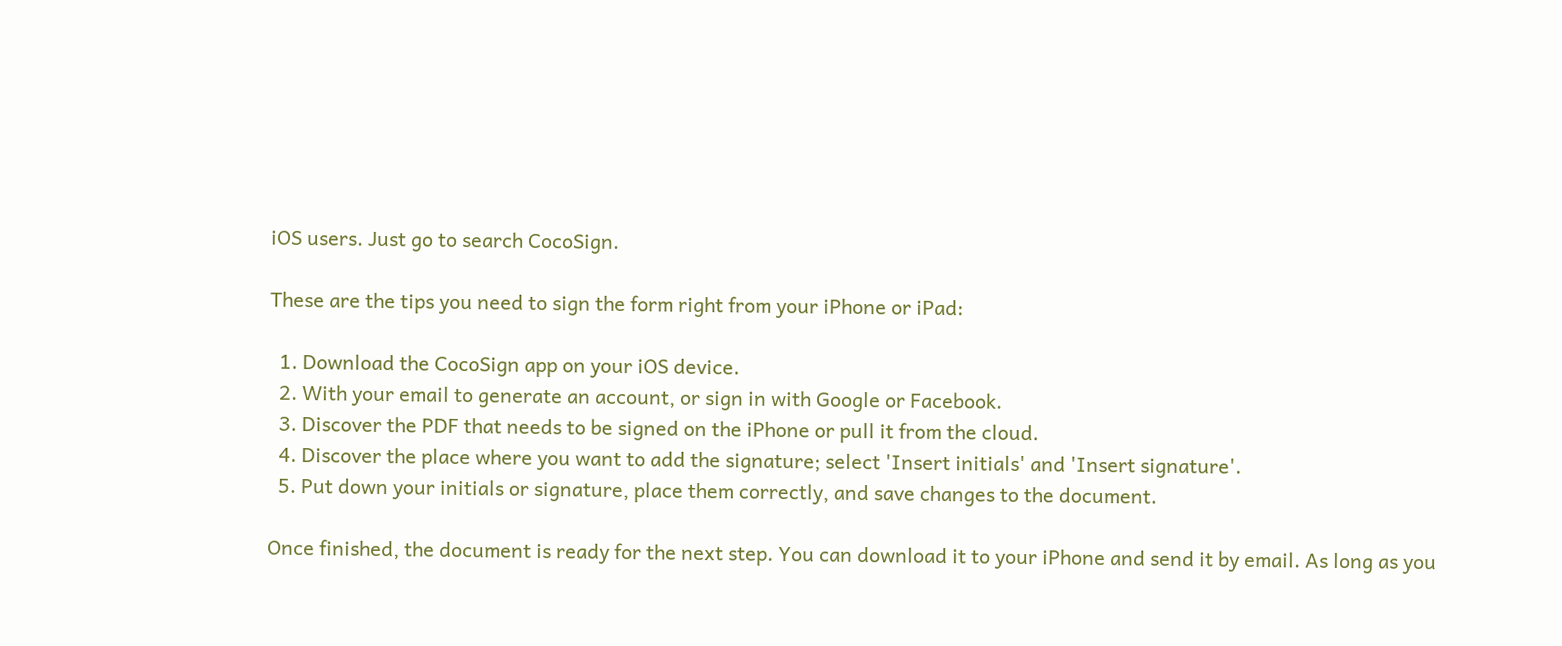iOS users. Just go to search CocoSign.

These are the tips you need to sign the form right from your iPhone or iPad:

  1. Download the CocoSign app on your iOS device.
  2. With your email to generate an account, or sign in with Google or Facebook.
  3. Discover the PDF that needs to be signed on the iPhone or pull it from the cloud.
  4. Discover the place where you want to add the signature; select 'Insert initials' and 'Insert signature'.
  5. Put down your initials or signature, place them correctly, and save changes to the document.

Once finished, the document is ready for the next step. You can download it to your iPhone and send it by email. As long as you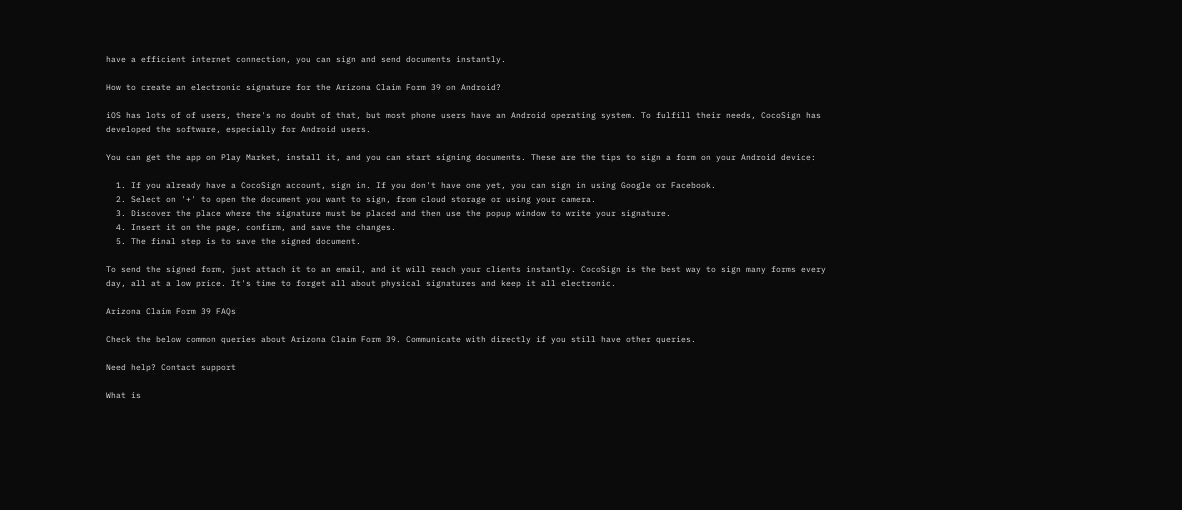have a efficient internet connection, you can sign and send documents instantly.

How to create an electronic signature for the Arizona Claim Form 39 on Android?

iOS has lots of of users, there's no doubt of that, but most phone users have an Android operating system. To fulfill their needs, CocoSign has developed the software, especially for Android users.

You can get the app on Play Market, install it, and you can start signing documents. These are the tips to sign a form on your Android device:

  1. If you already have a CocoSign account, sign in. If you don't have one yet, you can sign in using Google or Facebook.
  2. Select on '+' to open the document you want to sign, from cloud storage or using your camera.
  3. Discover the place where the signature must be placed and then use the popup window to write your signature.
  4. Insert it on the page, confirm, and save the changes.
  5. The final step is to save the signed document.

To send the signed form, just attach it to an email, and it will reach your clients instantly. CocoSign is the best way to sign many forms every day, all at a low price. It's time to forget all about physical signatures and keep it all electronic.

Arizona Claim Form 39 FAQs

Check the below common queries about Arizona Claim Form 39. Communicate with directly if you still have other queries.

Need help? Contact support

What is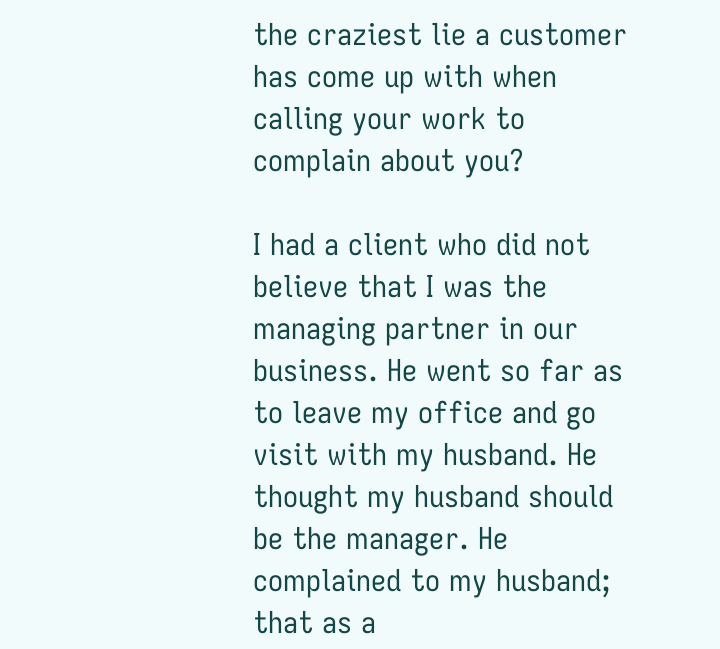the craziest lie a customer has come up with when calling your work to complain about you?

I had a client who did not believe that I was the managing partner in our business. He went so far as to leave my office and go visit with my husband. He thought my husband should be the manager. He complained to my husband; that as a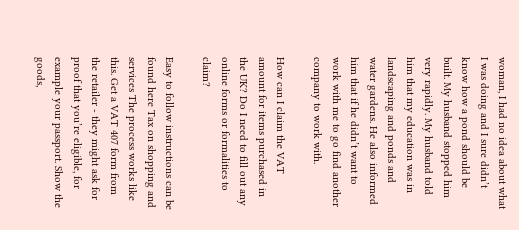woman, I had no idea about what I was doing and I sure didn’t know how a pond should be built. My husband stopped him very rapidly. My husband told him that my education was in landscaping and ponds and water gardens. He also informed him that if he didn’t want to work with me to go find another company to work with.

How can I claim the VAT amount for items purchased in the UK? Do I need to fill out any online forms or formalities to claim?

Easy to follow instructions can be found here Tax on shopping and services The process works like this. Get a VAT 407 form from the retailer - they might ask for proof that you’re eligible, for example your passport. Show the goods,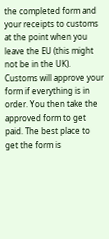the completed form and your receipts to customs at the point when you leave the EU (this might not be in the UK). Customs will approve your form if everything is in order. You then take the approved form to get paid. The best place to get the form is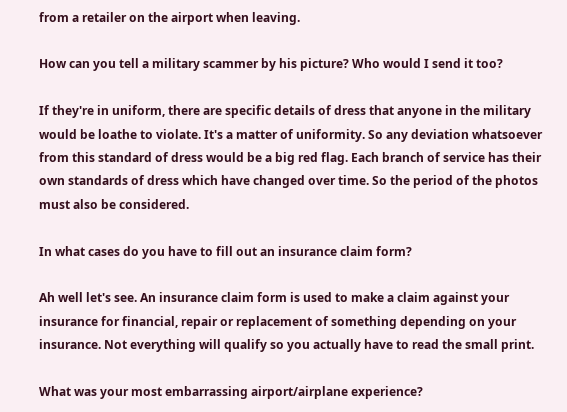from a retailer on the airport when leaving.

How can you tell a military scammer by his picture? Who would I send it too?

If they're in uniform, there are specific details of dress that anyone in the military would be loathe to violate. It's a matter of uniformity. So any deviation whatsoever from this standard of dress would be a big red flag. Each branch of service has their own standards of dress which have changed over time. So the period of the photos must also be considered.

In what cases do you have to fill out an insurance claim form?

Ah well let's see. An insurance claim form is used to make a claim against your insurance for financial, repair or replacement of something depending on your insurance. Not everything will qualify so you actually have to read the small print.

What was your most embarrassing airport/airplane experience?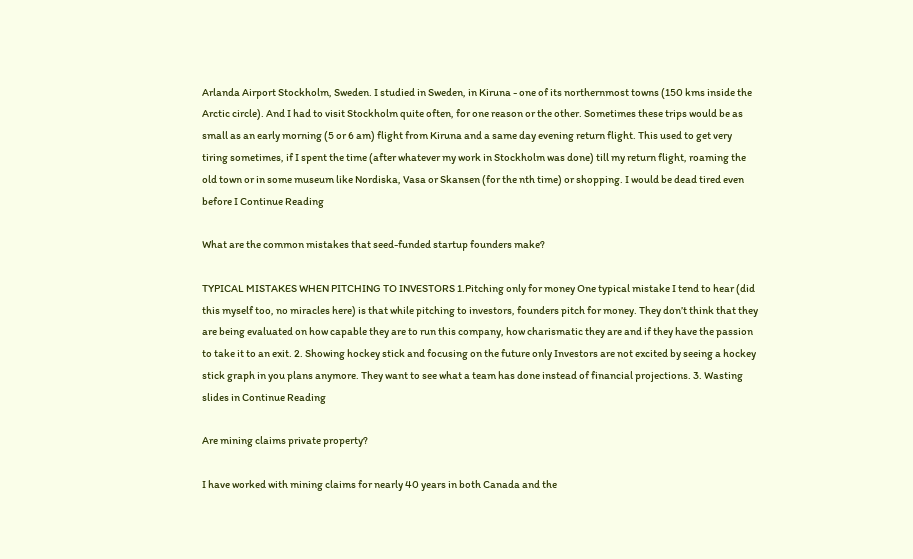Arlanda Airport Stockholm, Sweden. I studied in Sweden, in Kiruna - one of its northernmost towns (150 kms inside the Arctic circle). And I had to visit Stockholm quite often, for one reason or the other. Sometimes these trips would be as small as an early morning (5 or 6 am) flight from Kiruna and a same day evening return flight. This used to get very tiring sometimes, if I spent the time (after whatever my work in Stockholm was done) till my return flight, roaming the old town or in some museum like Nordiska, Vasa or Skansen (for the nth time) or shopping. I would be dead tired even before I Continue Reading

What are the common mistakes that seed-funded startup founders make?

TYPICAL MISTAKES WHEN PITCHING TO INVESTORS 1.Pitching only for money One typical mistake I tend to hear (did this myself too, no miracles here) is that while pitching to investors, founders pitch for money. They don’t think that they are being evaluated on how capable they are to run this company, how charismatic they are and if they have the passion to take it to an exit. 2. Showing hockey stick and focusing on the future only Investors are not excited by seeing a hockey stick graph in you plans anymore. They want to see what a team has done instead of financial projections. 3. Wasting slides in Continue Reading

Are mining claims private property?

I have worked with mining claims for nearly 40 years in both Canada and the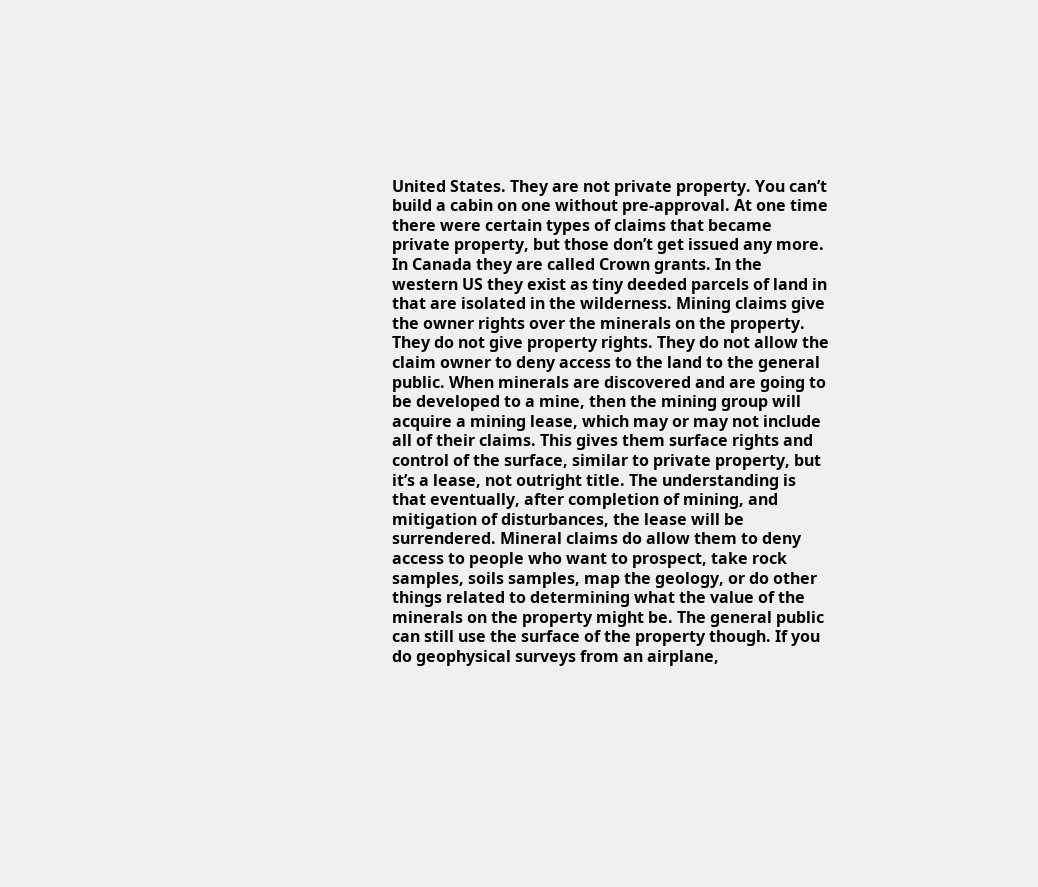United States. They are not private property. You can’t build a cabin on one without pre-approval. At one time there were certain types of claims that became private property, but those don’t get issued any more. In Canada they are called Crown grants. In the western US they exist as tiny deeded parcels of land in that are isolated in the wilderness. Mining claims give the owner rights over the minerals on the property. They do not give property rights. They do not allow the claim owner to deny access to the land to the general public. When minerals are discovered and are going to be developed to a mine, then the mining group will acquire a mining lease, which may or may not include all of their claims. This gives them surface rights and control of the surface, similar to private property, but it’s a lease, not outright title. The understanding is that eventually, after completion of mining, and mitigation of disturbances, the lease will be surrendered. Mineral claims do allow them to deny access to people who want to prospect, take rock samples, soils samples, map the geology, or do other things related to determining what the value of the minerals on the property might be. The general public can still use the surface of the property though. If you do geophysical surveys from an airplane,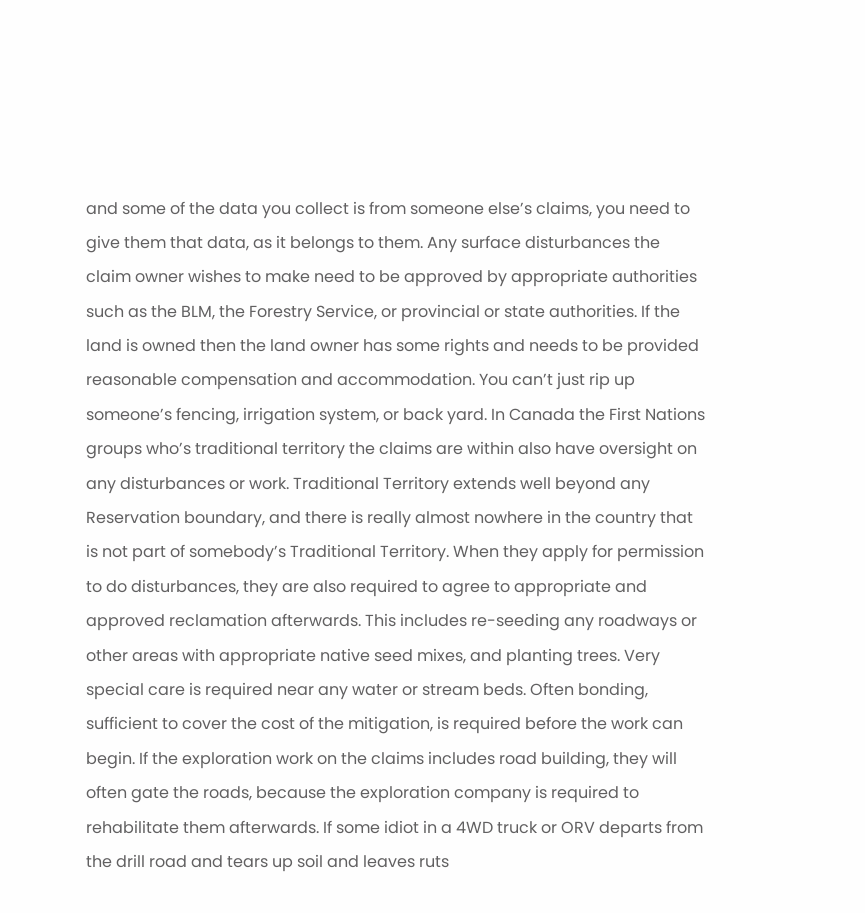and some of the data you collect is from someone else’s claims, you need to give them that data, as it belongs to them. Any surface disturbances the claim owner wishes to make need to be approved by appropriate authorities such as the BLM, the Forestry Service, or provincial or state authorities. If the land is owned then the land owner has some rights and needs to be provided reasonable compensation and accommodation. You can’t just rip up someone’s fencing, irrigation system, or back yard. In Canada the First Nations groups who’s traditional territory the claims are within also have oversight on any disturbances or work. Traditional Territory extends well beyond any Reservation boundary, and there is really almost nowhere in the country that is not part of somebody’s Traditional Territory. When they apply for permission to do disturbances, they are also required to agree to appropriate and approved reclamation afterwards. This includes re-seeding any roadways or other areas with appropriate native seed mixes, and planting trees. Very special care is required near any water or stream beds. Often bonding, sufficient to cover the cost of the mitigation, is required before the work can begin. If the exploration work on the claims includes road building, they will often gate the roads, because the exploration company is required to rehabilitate them afterwards. If some idiot in a 4WD truck or ORV departs from the drill road and tears up soil and leaves ruts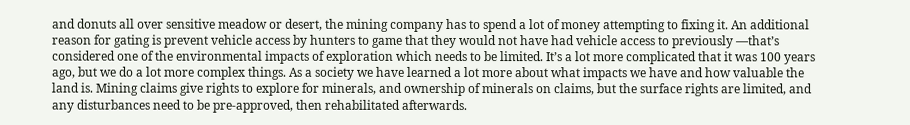and donuts all over sensitive meadow or desert, the mining company has to spend a lot of money attempting to fixing it. An additional reason for gating is prevent vehicle access by hunters to game that they would not have had vehicle access to previously —that’s considered one of the environmental impacts of exploration which needs to be limited. It’s a lot more complicated that it was 100 years ago, but we do a lot more complex things. As a society we have learned a lot more about what impacts we have and how valuable the land is. Mining claims give rights to explore for minerals, and ownership of minerals on claims, but the surface rights are limited, and any disturbances need to be pre-approved, then rehabilitated afterwards.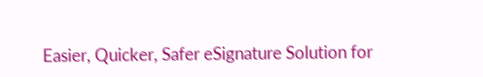Easier, Quicker, Safer eSignature Solution for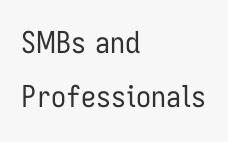SMBs and Professionals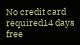No credit card required14 days free